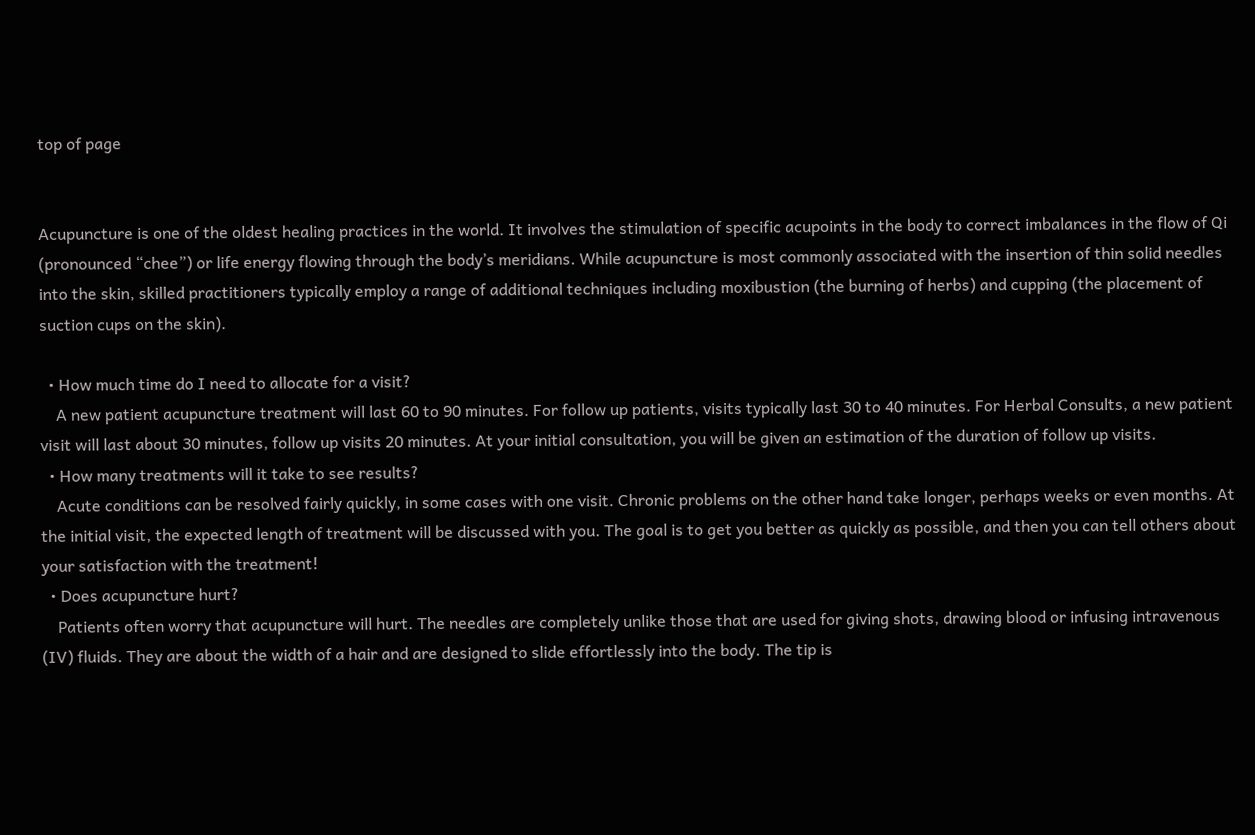top of page


Acupuncture is one of the oldest healing practices in the world. It involves the stimulation of specific acupoints in the body to correct imbalances in the flow of Qi (pronounced “chee”) or life energy flowing through the body’s meridians. While acupuncture is most commonly associated with the insertion of thin solid needles into the skin, skilled practitioners typically employ a range of additional techniques including moxibustion (the burning of herbs) and cupping (the placement of suction cups on the skin).

  • How much time do I need to allocate for a visit?
    A new patient acupuncture treatment will last 60 to 90 minutes. For follow up patients, visits typically last 30 to 40 minutes. For Herbal Consults, a new patient visit will last about 30 minutes, follow up visits 20 minutes. At your initial consultation, you will be given an estimation of the duration of follow up visits.
  • How many treatments will it take to see results?
    Acute conditions can be resolved fairly quickly, in some cases with one visit. Chronic problems on the other hand take longer, perhaps weeks or even months. At the initial visit, the expected length of treatment will be discussed with you. The goal is to get you better as quickly as possible, and then you can tell others about your satisfaction with the treatment!
  • Does acupuncture hurt?
    Patients often worry that acupuncture will hurt. The needles are completely unlike those that are used for giving shots, drawing blood or infusing intravenous (IV) fluids. They are about the width of a hair and are designed to slide effortlessly into the body. The tip is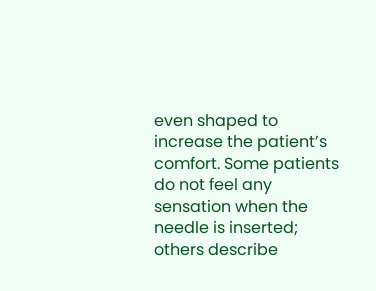even shaped to increase the patient’s comfort. Some patients do not feel any sensation when the needle is inserted; others describe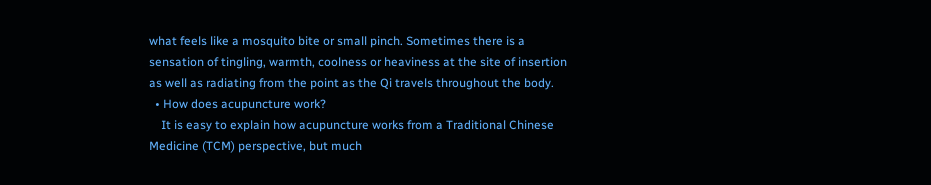what feels like a mosquito bite or small pinch. Sometimes there is a sensation of tingling, warmth, coolness or heaviness at the site of insertion as well as radiating from the point as the Qi travels throughout the body.
  • How does acupuncture work?
    It is easy to explain how acupuncture works from a Traditional Chinese Medicine (TCM) perspective, but much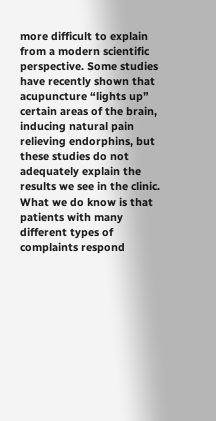more difficult to explain from a modern scientific perspective. Some studies have recently shown that acupuncture “lights up” certain areas of the brain, inducing natural pain relieving endorphins, but these studies do not adequately explain the results we see in the clinic. What we do know is that patients with many different types of complaints respond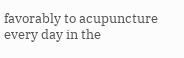favorably to acupuncture every day in the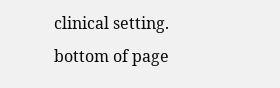clinical setting.
bottom of page